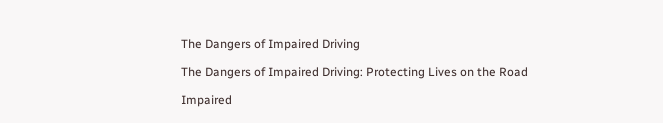The Dangers of Impaired Driving

The Dangers of Impaired Driving: Protecting Lives on the Road

Impaired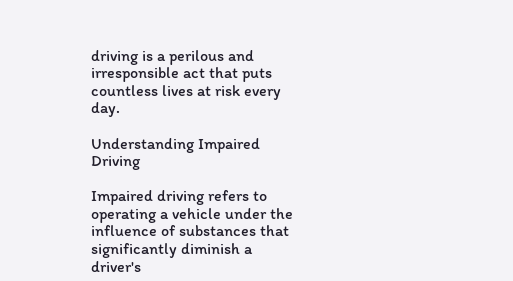driving is a perilous and irresponsible act that puts countless lives at risk every day.

Understanding Impaired Driving

Impaired driving refers to operating a vehicle under the influence of substances that significantly diminish a driver's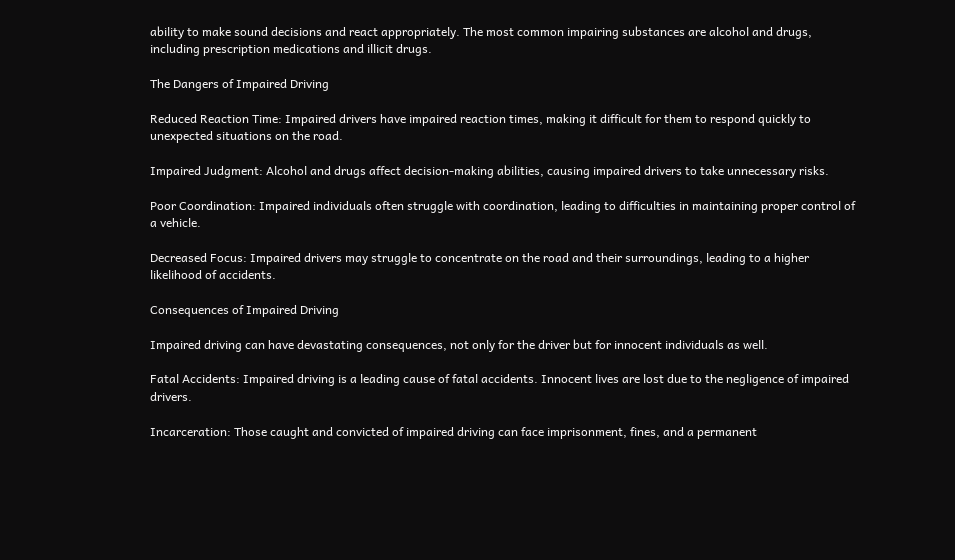ability to make sound decisions and react appropriately. The most common impairing substances are alcohol and drugs, including prescription medications and illicit drugs.

The Dangers of Impaired Driving

Reduced Reaction Time: Impaired drivers have impaired reaction times, making it difficult for them to respond quickly to unexpected situations on the road.

Impaired Judgment: Alcohol and drugs affect decision-making abilities, causing impaired drivers to take unnecessary risks.

Poor Coordination: Impaired individuals often struggle with coordination, leading to difficulties in maintaining proper control of a vehicle.

Decreased Focus: Impaired drivers may struggle to concentrate on the road and their surroundings, leading to a higher likelihood of accidents.

Consequences of Impaired Driving

Impaired driving can have devastating consequences, not only for the driver but for innocent individuals as well.

Fatal Accidents: Impaired driving is a leading cause of fatal accidents. Innocent lives are lost due to the negligence of impaired drivers.

Incarceration: Those caught and convicted of impaired driving can face imprisonment, fines, and a permanent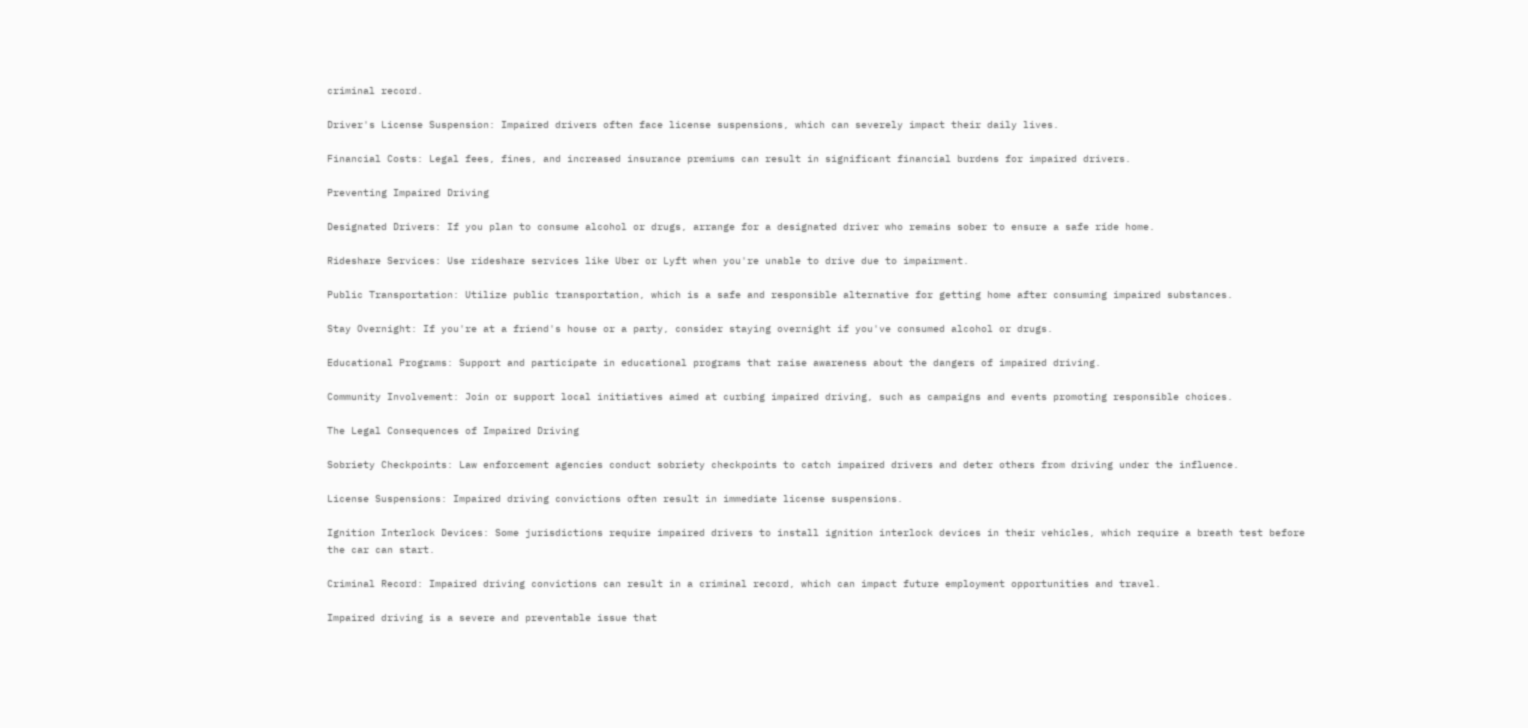criminal record.

Driver's License Suspension: Impaired drivers often face license suspensions, which can severely impact their daily lives.

Financial Costs: Legal fees, fines, and increased insurance premiums can result in significant financial burdens for impaired drivers.

Preventing Impaired Driving

Designated Drivers: If you plan to consume alcohol or drugs, arrange for a designated driver who remains sober to ensure a safe ride home.

Rideshare Services: Use rideshare services like Uber or Lyft when you're unable to drive due to impairment.

Public Transportation: Utilize public transportation, which is a safe and responsible alternative for getting home after consuming impaired substances.

Stay Overnight: If you're at a friend's house or a party, consider staying overnight if you've consumed alcohol or drugs.

Educational Programs: Support and participate in educational programs that raise awareness about the dangers of impaired driving.

Community Involvement: Join or support local initiatives aimed at curbing impaired driving, such as campaigns and events promoting responsible choices.

The Legal Consequences of Impaired Driving

Sobriety Checkpoints: Law enforcement agencies conduct sobriety checkpoints to catch impaired drivers and deter others from driving under the influence.

License Suspensions: Impaired driving convictions often result in immediate license suspensions.

Ignition Interlock Devices: Some jurisdictions require impaired drivers to install ignition interlock devices in their vehicles, which require a breath test before the car can start.

Criminal Record: Impaired driving convictions can result in a criminal record, which can impact future employment opportunities and travel.

Impaired driving is a severe and preventable issue that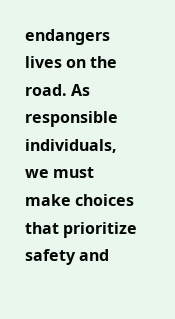endangers lives on the road. As responsible individuals, we must make choices that prioritize safety and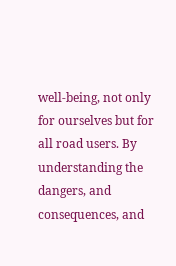well-being, not only for ourselves but for all road users. By understanding the dangers, and consequences, and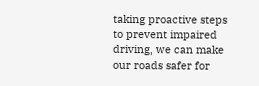taking proactive steps to prevent impaired driving, we can make our roads safer for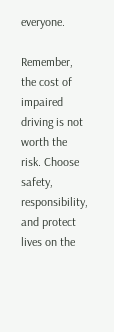everyone.

Remember, the cost of impaired driving is not worth the risk. Choose safety, responsibility, and protect lives on the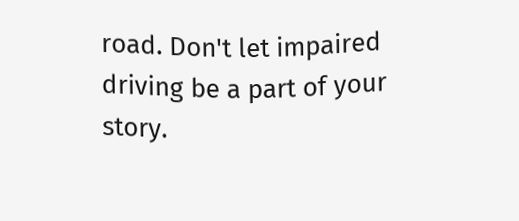road. Don't let impaired driving be a part of your story.